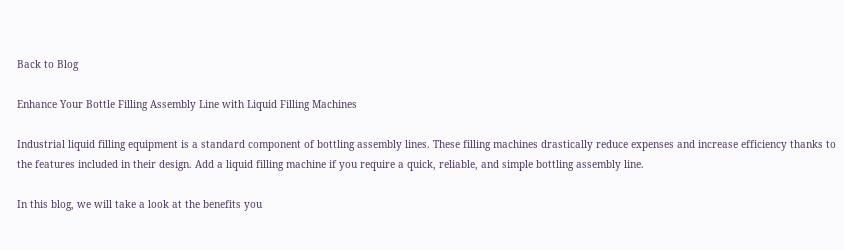Back to Blog

Enhance Your Bottle Filling Assembly Line with Liquid Filling Machines

Industrial liquid filling equipment is a standard component of bottling assembly lines. These filling machines drastically reduce expenses and increase efficiency thanks to the features included in their design. Add a liquid filling machine if you require a quick, reliable, and simple bottling assembly line.

In this blog, we will take a look at the benefits you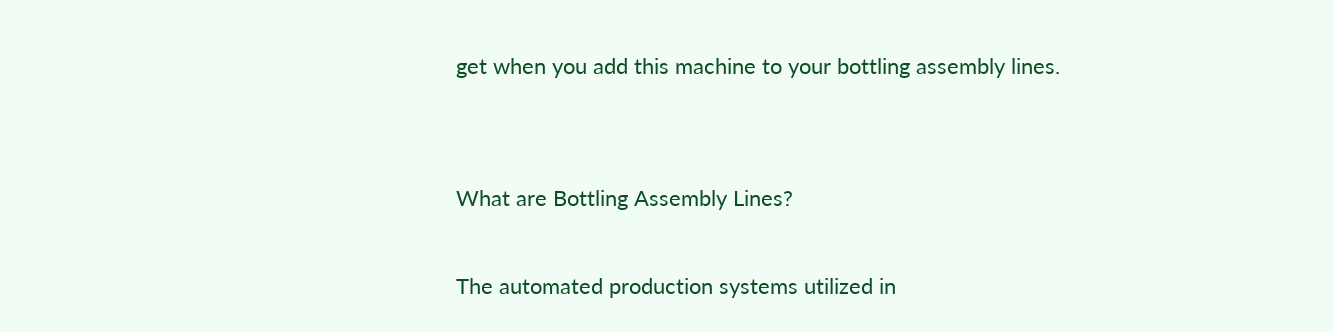get when you add this machine to your bottling assembly lines.


What are Bottling Assembly Lines?

The automated production systems utilized in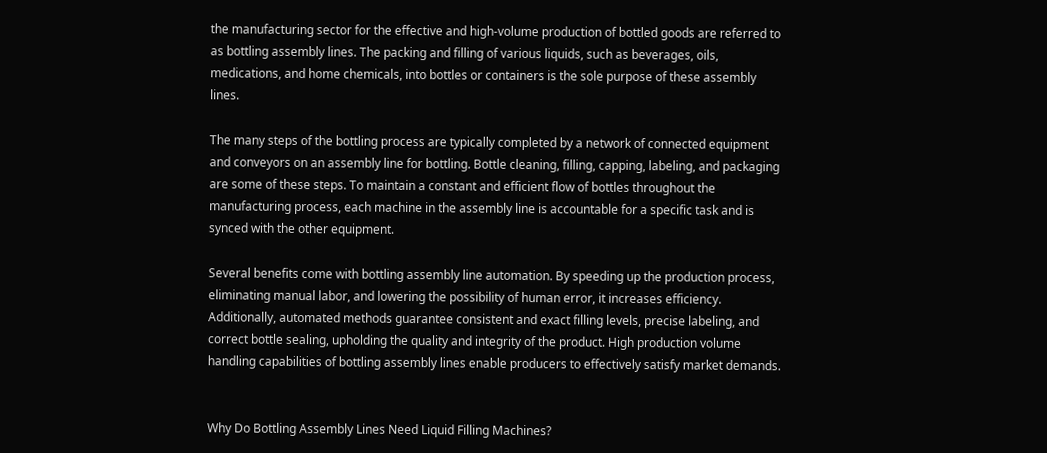the manufacturing sector for the effective and high-volume production of bottled goods are referred to as bottling assembly lines. The packing and filling of various liquids, such as beverages, oils, medications, and home chemicals, into bottles or containers is the sole purpose of these assembly lines.

The many steps of the bottling process are typically completed by a network of connected equipment and conveyors on an assembly line for bottling. Bottle cleaning, filling, capping, labeling, and packaging are some of these steps. To maintain a constant and efficient flow of bottles throughout the manufacturing process, each machine in the assembly line is accountable for a specific task and is synced with the other equipment.

Several benefits come with bottling assembly line automation. By speeding up the production process, eliminating manual labor, and lowering the possibility of human error, it increases efficiency. Additionally, automated methods guarantee consistent and exact filling levels, precise labeling, and correct bottle sealing, upholding the quality and integrity of the product. High production volume handling capabilities of bottling assembly lines enable producers to effectively satisfy market demands.


Why Do Bottling Assembly Lines Need Liquid Filling Machines?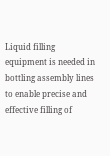Liquid filling equipment is needed in bottling assembly lines to enable precise and effective filling of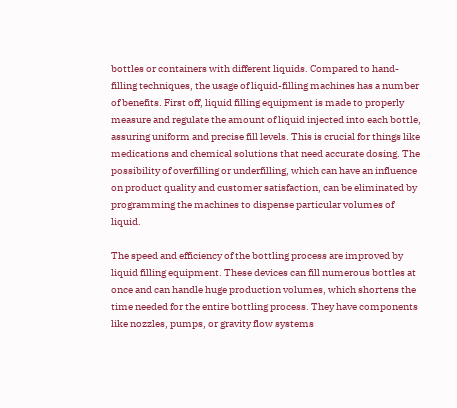bottles or containers with different liquids. Compared to hand-filling techniques, the usage of liquid-filling machines has a number of benefits. First off, liquid filling equipment is made to properly measure and regulate the amount of liquid injected into each bottle, assuring uniform and precise fill levels. This is crucial for things like medications and chemical solutions that need accurate dosing. The possibility of overfilling or underfilling, which can have an influence on product quality and customer satisfaction, can be eliminated by programming the machines to dispense particular volumes of liquid.

The speed and efficiency of the bottling process are improved by liquid filling equipment. These devices can fill numerous bottles at once and can handle huge production volumes, which shortens the time needed for the entire bottling process. They have components like nozzles, pumps, or gravity flow systems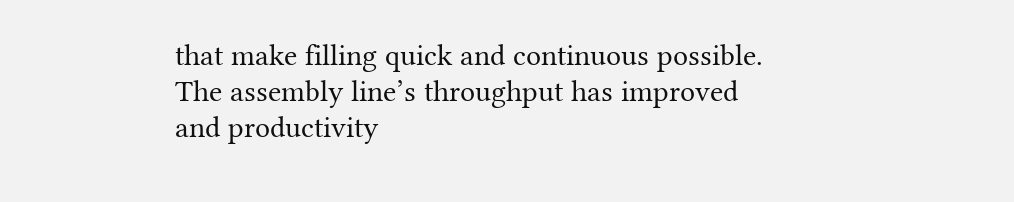that make filling quick and continuous possible. The assembly line’s throughput has improved and productivity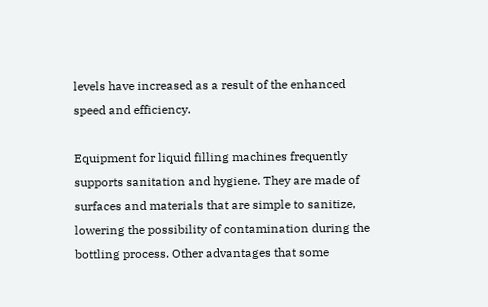levels have increased as a result of the enhanced speed and efficiency.

Equipment for liquid filling machines frequently supports sanitation and hygiene. They are made of surfaces and materials that are simple to sanitize, lowering the possibility of contamination during the bottling process. Other advantages that some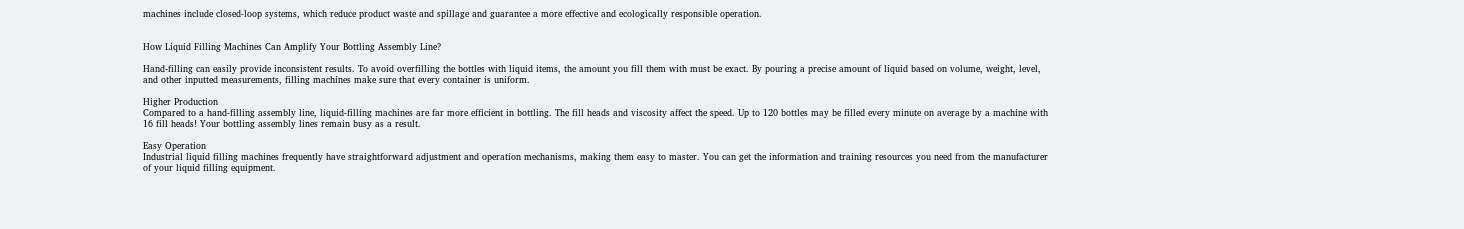machines include closed-loop systems, which reduce product waste and spillage and guarantee a more effective and ecologically responsible operation.


How Liquid Filling Machines Can Amplify Your Bottling Assembly Line?

Hand-filling can easily provide inconsistent results. To avoid overfilling the bottles with liquid items, the amount you fill them with must be exact. By pouring a precise amount of liquid based on volume, weight, level, and other inputted measurements, filling machines make sure that every container is uniform.

Higher Production
Compared to a hand-filling assembly line, liquid-filling machines are far more efficient in bottling. The fill heads and viscosity affect the speed. Up to 120 bottles may be filled every minute on average by a machine with 16 fill heads! Your bottling assembly lines remain busy as a result.

Easy Operation
Industrial liquid filling machines frequently have straightforward adjustment and operation mechanisms, making them easy to master. You can get the information and training resources you need from the manufacturer of your liquid filling equipment.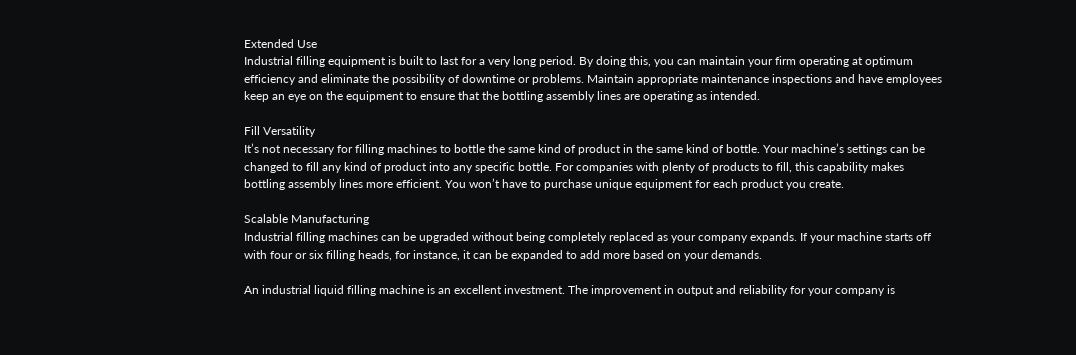Extended Use
Industrial filling equipment is built to last for a very long period. By doing this, you can maintain your firm operating at optimum efficiency and eliminate the possibility of downtime or problems. Maintain appropriate maintenance inspections and have employees keep an eye on the equipment to ensure that the bottling assembly lines are operating as intended.

Fill Versatility
It’s not necessary for filling machines to bottle the same kind of product in the same kind of bottle. Your machine’s settings can be changed to fill any kind of product into any specific bottle. For companies with plenty of products to fill, this capability makes bottling assembly lines more efficient. You won’t have to purchase unique equipment for each product you create.

Scalable Manufacturing
Industrial filling machines can be upgraded without being completely replaced as your company expands. If your machine starts off with four or six filling heads, for instance, it can be expanded to add more based on your demands.

An industrial liquid filling machine is an excellent investment. The improvement in output and reliability for your company is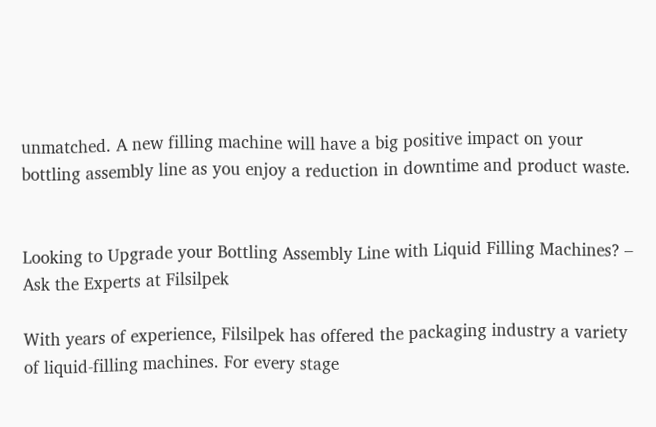unmatched. A new filling machine will have a big positive impact on your bottling assembly line as you enjoy a reduction in downtime and product waste.


Looking to Upgrade your Bottling Assembly Line with Liquid Filling Machines? – Ask the Experts at Filsilpek

With years of experience, Filsilpek has offered the packaging industry a variety of liquid-filling machines. For every stage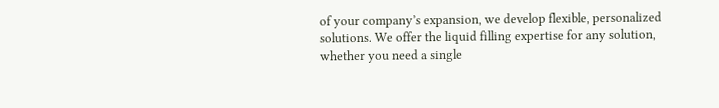of your company’s expansion, we develop flexible, personalized solutions. We offer the liquid filling expertise for any solution, whether you need a single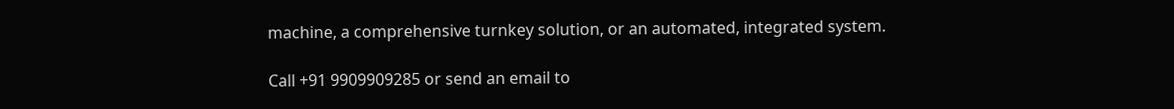machine, a comprehensive turnkey solution, or an automated, integrated system.

Call +91 9909909285 or send an email to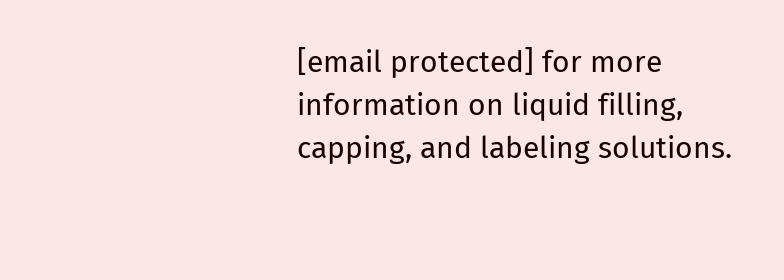[email protected] for more information on liquid filling, capping, and labeling solutions.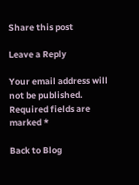Share this post

Leave a Reply

Your email address will not be published. Required fields are marked *

Back to Blog